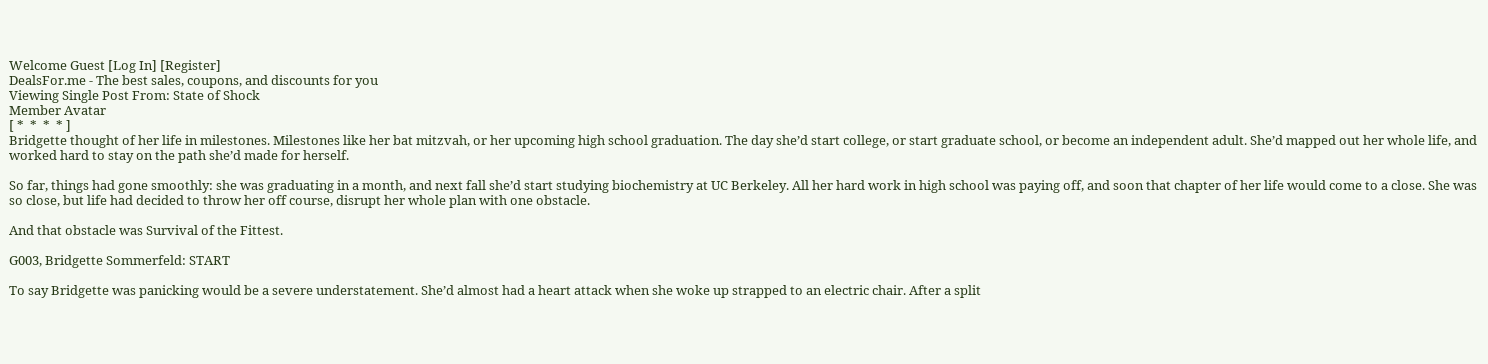Welcome Guest [Log In] [Register]
DealsFor.me - The best sales, coupons, and discounts for you
Viewing Single Post From: State of Shock
Member Avatar
[ *  *  *  * ]
Bridgette thought of her life in milestones. Milestones like her bat mitzvah, or her upcoming high school graduation. The day she’d start college, or start graduate school, or become an independent adult. She’d mapped out her whole life, and worked hard to stay on the path she’d made for herself.

So far, things had gone smoothly: she was graduating in a month, and next fall she’d start studying biochemistry at UC Berkeley. All her hard work in high school was paying off, and soon that chapter of her life would come to a close. She was so close, but life had decided to throw her off course, disrupt her whole plan with one obstacle.

And that obstacle was Survival of the Fittest.

G003, Bridgette Sommerfeld: START

To say Bridgette was panicking would be a severe understatement. She’d almost had a heart attack when she woke up strapped to an electric chair. After a split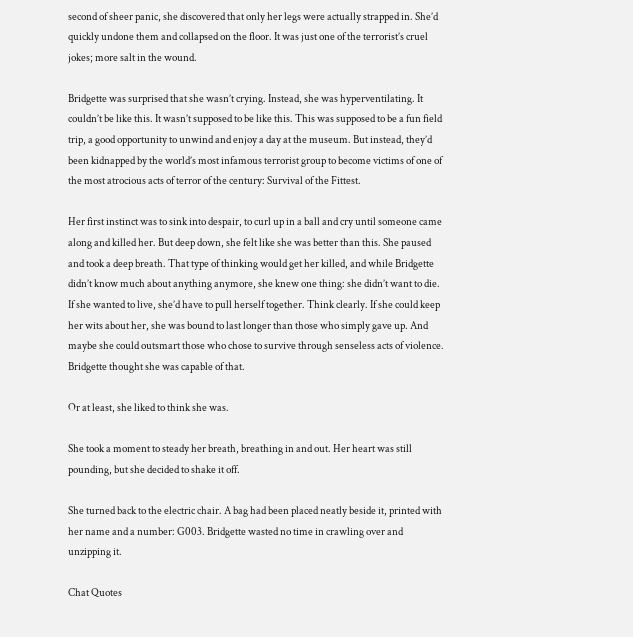second of sheer panic, she discovered that only her legs were actually strapped in. She’d quickly undone them and collapsed on the floor. It was just one of the terrorist’s cruel jokes; more salt in the wound.

Bridgette was surprised that she wasn’t crying. Instead, she was hyperventilating. It couldn’t be like this. It wasn’t supposed to be like this. This was supposed to be a fun field trip, a good opportunity to unwind and enjoy a day at the museum. But instead, they’d been kidnapped by the world’s most infamous terrorist group to become victims of one of the most atrocious acts of terror of the century: Survival of the Fittest.

Her first instinct was to sink into despair, to curl up in a ball and cry until someone came along and killed her. But deep down, she felt like she was better than this. She paused and took a deep breath. That type of thinking would get her killed, and while Bridgette didn’t know much about anything anymore, she knew one thing: she didn’t want to die. If she wanted to live, she’d have to pull herself together. Think clearly. If she could keep her wits about her, she was bound to last longer than those who simply gave up. And maybe she could outsmart those who chose to survive through senseless acts of violence. Bridgette thought she was capable of that.

Or at least, she liked to think she was.

She took a moment to steady her breath, breathing in and out. Her heart was still pounding, but she decided to shake it off.

She turned back to the electric chair. A bag had been placed neatly beside it, printed with her name and a number: G003. Bridgette wasted no time in crawling over and unzipping it.

Chat Quotes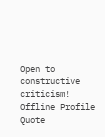Open to constructive criticism!
Offline Profile Quote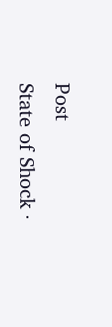Post
State of Shock ·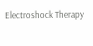Electroshock Therapy